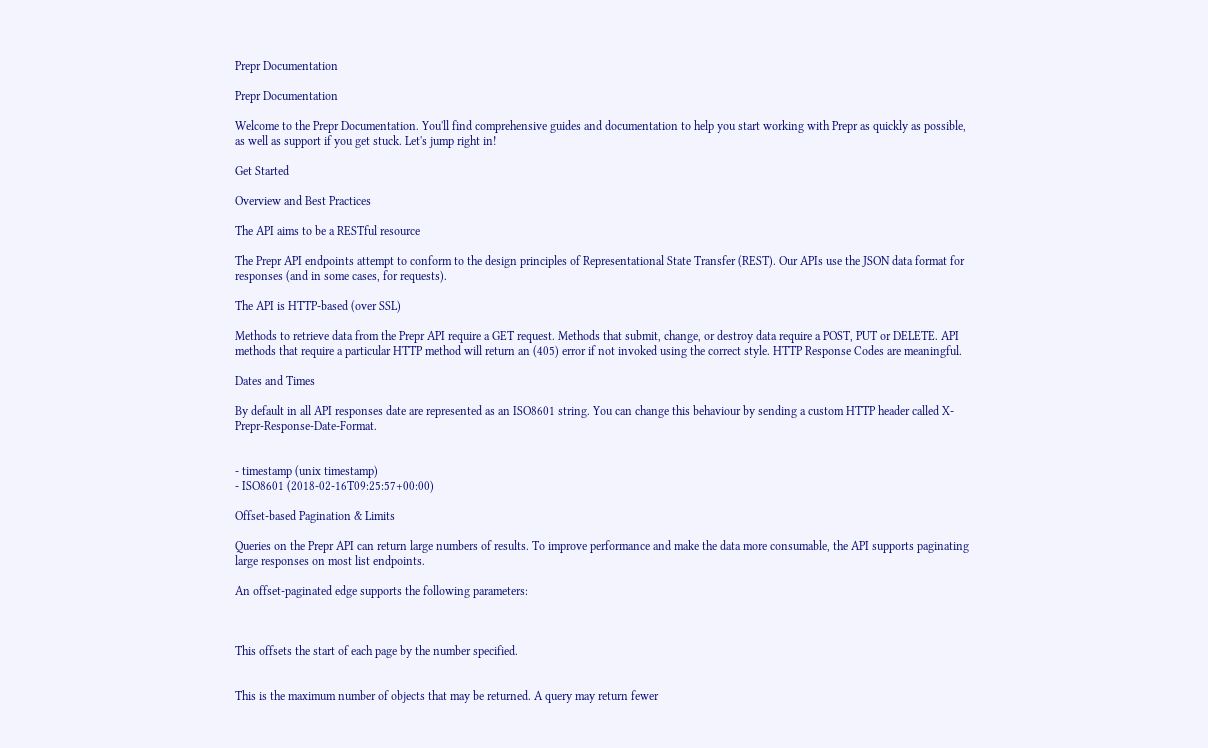Prepr Documentation

Prepr Documentation

Welcome to the Prepr Documentation. You'll find comprehensive guides and documentation to help you start working with Prepr as quickly as possible, as well as support if you get stuck. Let's jump right in!

Get Started

Overview and Best Practices

The API aims to be a RESTful resource

The Prepr API endpoints attempt to conform to the design principles of Representational State Transfer (REST). Our APIs use the JSON data format for responses (and in some cases, for requests).

The API is HTTP-based (over SSL)

Methods to retrieve data from the Prepr API require a GET request. Methods that submit, change, or destroy data require a POST, PUT or DELETE. API methods that require a particular HTTP method will return an (405) error if not invoked using the correct style. HTTP Response Codes are meaningful.

Dates and Times

By default in all API responses date are represented as an ISO8601 string. You can change this behaviour by sending a custom HTTP header called X-Prepr-Response-Date-Format.


- timestamp (unix timestamp)
- ISO8601 (2018-02-16T09:25:57+00:00)

Offset-based Pagination & Limits

Queries on the Prepr API can return large numbers of results. To improve performance and make the data more consumable, the API supports paginating large responses on most list endpoints.

An offset-paginated edge supports the following parameters:



This offsets the start of each page by the number specified.


This is the maximum number of objects that may be returned. A query may return fewer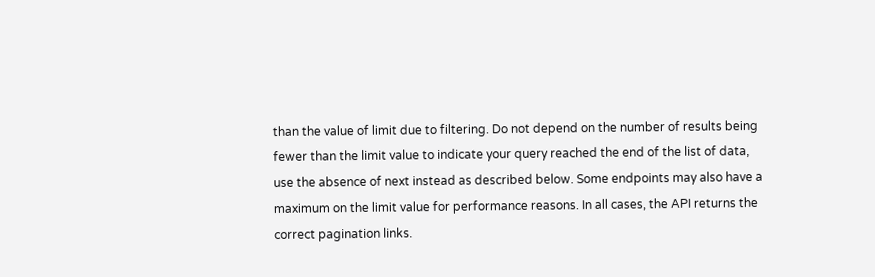than the value of limit due to filtering. Do not depend on the number of results being fewer than the limit value to indicate your query reached the end of the list of data, use the absence of next instead as described below. Some endpoints may also have a maximum on the limit value for performance reasons. In all cases, the API returns the correct pagination links.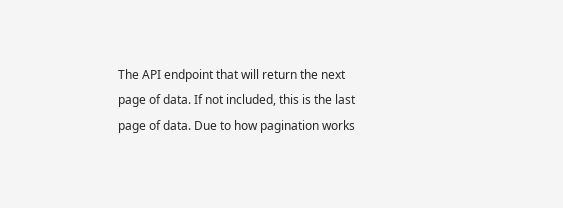The API endpoint that will return the next page of data. If not included, this is the last page of data. Due to how pagination works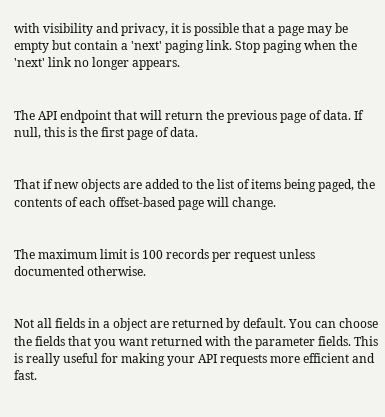with visibility and privacy, it is possible that a page may be empty but contain a 'next' paging link. Stop paging when the 'next' link no longer appears.


The API endpoint that will return the previous page of data. If null, this is the first page of data.


That if new objects are added to the list of items being paged, the contents of each offset-based page will change.


The maximum limit is 100 records per request unless documented otherwise.


Not all fields in a object are returned by default. You can choose the fields that you want returned with the parameter fields. This is really useful for making your API requests more efficient and fast.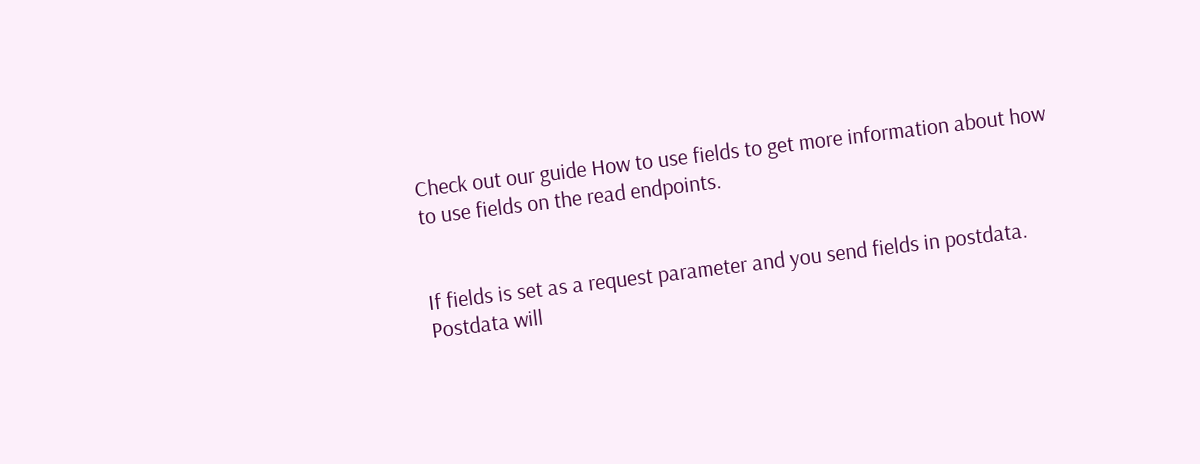Check out our guide How to use fields to get more information about how to use fields on the read endpoints.


If fields is set as a request parameter and you send fields in postdata. Postdata will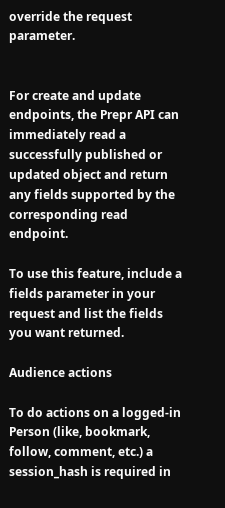override the request parameter.


For create and update endpoints, the Prepr API can immediately read a successfully published or updated object and return any fields supported by the corresponding read endpoint.

To use this feature, include a fields parameter in your request and list the fields you want returned.

Audience actions

To do actions on a logged-in Person (like, bookmark, follow, comment, etc.) a session_hash is required in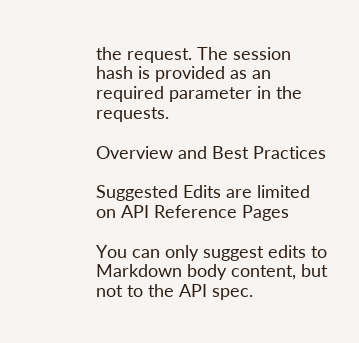the request. The session hash is provided as an required parameter in the requests.

Overview and Best Practices

Suggested Edits are limited on API Reference Pages

You can only suggest edits to Markdown body content, but not to the API spec.